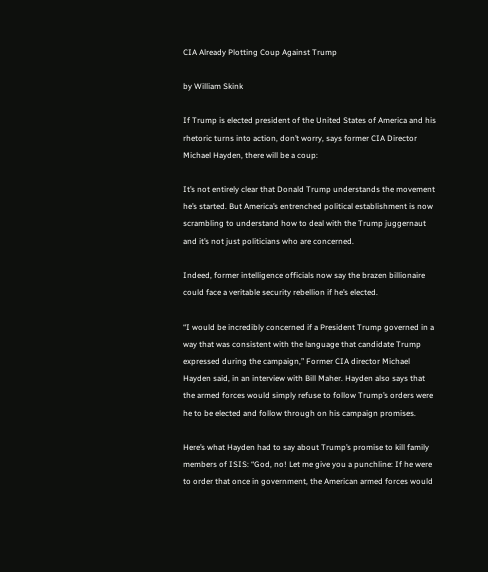CIA Already Plotting Coup Against Trump

by William Skink

If Trump is elected president of the United States of America and his rhetoric turns into action, don’t worry, says former CIA Director Michael Hayden, there will be a coup:

It’s not entirely clear that Donald Trump understands the movement he’s started. But America’s entrenched political establishment is now scrambling to understand how to deal with the Trump juggernaut and it’s not just politicians who are concerned.

Indeed, former intelligence officials now say the brazen billionaire could face a veritable security rebellion if he’s elected.

“I would be incredibly concerned if a President Trump governed in a way that was consistent with the language that candidate Trump expressed during the campaign,” Former CIA director Michael Hayden said, in an interview with Bill Maher. Hayden also says that the armed forces would simply refuse to follow Trump’s orders were he to be elected and follow through on his campaign promises.

Here’s what Hayden had to say about Trump’s promise to kill family members of ISIS: “God, no! Let me give you a punchline: If he were to order that once in government, the American armed forces would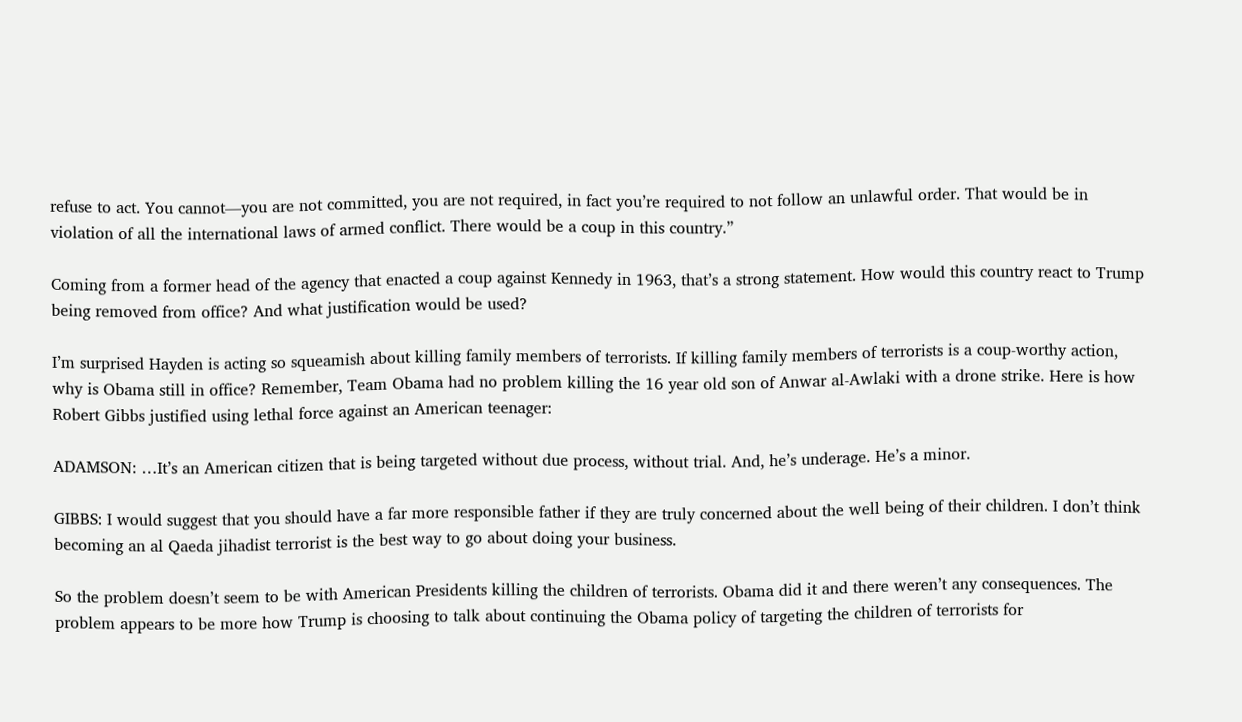refuse to act. You cannot—you are not committed, you are not required, in fact you’re required to not follow an unlawful order. That would be in violation of all the international laws of armed conflict. There would be a coup in this country.”

Coming from a former head of the agency that enacted a coup against Kennedy in 1963, that’s a strong statement. How would this country react to Trump being removed from office? And what justification would be used?

I’m surprised Hayden is acting so squeamish about killing family members of terrorists. If killing family members of terrorists is a coup-worthy action, why is Obama still in office? Remember, Team Obama had no problem killing the 16 year old son of Anwar al-Awlaki with a drone strike. Here is how Robert Gibbs justified using lethal force against an American teenager:

ADAMSON: …It’s an American citizen that is being targeted without due process, without trial. And, he’s underage. He’s a minor.

GIBBS: I would suggest that you should have a far more responsible father if they are truly concerned about the well being of their children. I don’t think becoming an al Qaeda jihadist terrorist is the best way to go about doing your business.

So the problem doesn’t seem to be with American Presidents killing the children of terrorists. Obama did it and there weren’t any consequences. The problem appears to be more how Trump is choosing to talk about continuing the Obama policy of targeting the children of terrorists for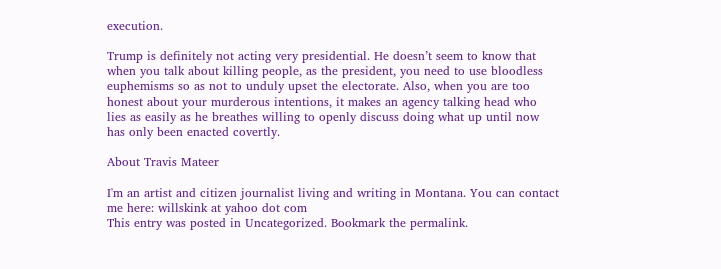execution.

Trump is definitely not acting very presidential. He doesn’t seem to know that when you talk about killing people, as the president, you need to use bloodless euphemisms so as not to unduly upset the electorate. Also, when you are too honest about your murderous intentions, it makes an agency talking head who lies as easily as he breathes willing to openly discuss doing what up until now has only been enacted covertly.

About Travis Mateer

I'm an artist and citizen journalist living and writing in Montana. You can contact me here: willskink at yahoo dot com
This entry was posted in Uncategorized. Bookmark the permalink.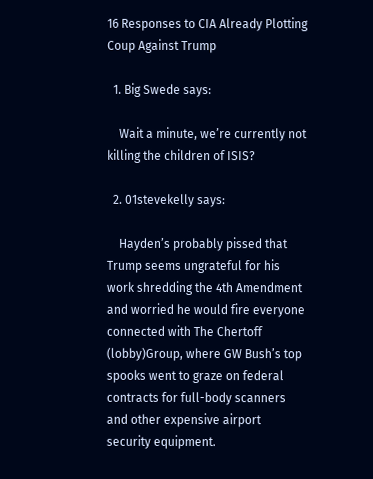16 Responses to CIA Already Plotting Coup Against Trump

  1. Big Swede says:

    Wait a minute, we’re currently not killing the children of ISIS?

  2. 01stevekelly says:

    Hayden’s probably pissed that Trump seems ungrateful for his work shredding the 4th Amendment and worried he would fire everyone connected with The Chertoff (lobby)Group, where GW Bush’s top spooks went to graze on federal contracts for full-body scanners and other expensive airport security equipment.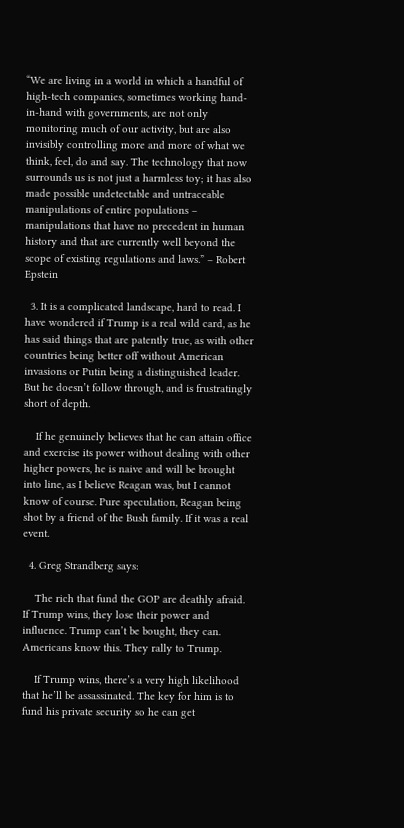“We are living in a world in which a handful of high-tech companies, sometimes working hand-in-hand with governments, are not only monitoring much of our activity, but are also invisibly controlling more and more of what we think, feel, do and say. The technology that now surrounds us is not just a harmless toy; it has also made possible undetectable and untraceable manipulations of entire populations – manipulations that have no precedent in human history and that are currently well beyond the scope of existing regulations and laws.” – Robert Epstein

  3. It is a complicated landscape, hard to read. I have wondered if Trump is a real wild card, as he has said things that are patently true, as with other countries being better off without American invasions or Putin being a distinguished leader. But he doesn’t follow through, and is frustratingly short of depth.

    If he genuinely believes that he can attain office and exercise its power without dealing with other higher powers, he is naive and will be brought into line, as I believe Reagan was, but I cannot know of course. Pure speculation, Reagan being shot by a friend of the Bush family. If it was a real event.

  4. Greg Strandberg says:

    The rich that fund the GOP are deathly afraid. If Trump wins, they lose their power and influence. Trump can’t be bought, they can. Americans know this. They rally to Trump.

    If Trump wins, there’s a very high likelihood that he’ll be assassinated. The key for him is to fund his private security so he can get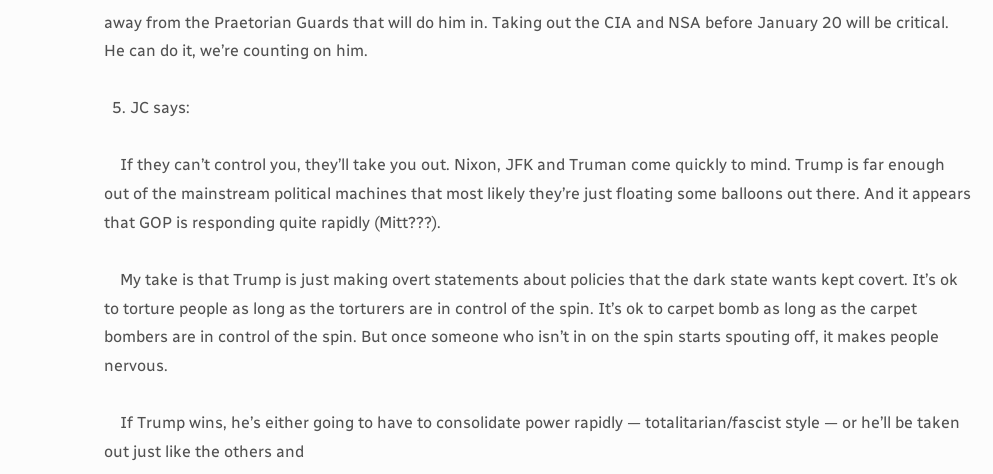away from the Praetorian Guards that will do him in. Taking out the CIA and NSA before January 20 will be critical. He can do it, we’re counting on him.

  5. JC says:

    If they can’t control you, they’ll take you out. Nixon, JFK and Truman come quickly to mind. Trump is far enough out of the mainstream political machines that most likely they’re just floating some balloons out there. And it appears that GOP is responding quite rapidly (Mitt???).

    My take is that Trump is just making overt statements about policies that the dark state wants kept covert. It’s ok to torture people as long as the torturers are in control of the spin. It’s ok to carpet bomb as long as the carpet bombers are in control of the spin. But once someone who isn’t in on the spin starts spouting off, it makes people nervous.

    If Trump wins, he’s either going to have to consolidate power rapidly — totalitarian/fascist style — or he’ll be taken out just like the others and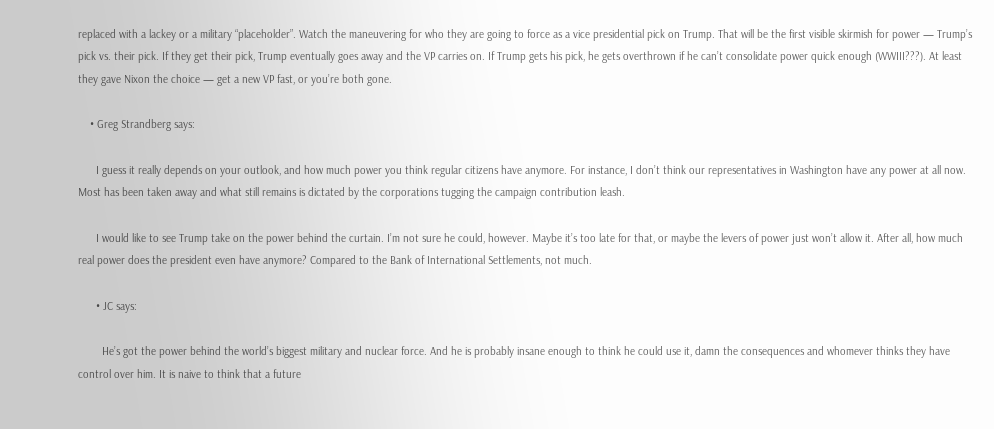replaced with a lackey or a military “placeholder”. Watch the maneuvering for who they are going to force as a vice presidential pick on Trump. That will be the first visible skirmish for power — Trump’s pick vs. their pick. If they get their pick, Trump eventually goes away and the VP carries on. If Trump gets his pick, he gets overthrown if he can’t consolidate power quick enough (WWIII???). At least they gave Nixon the choice — get a new VP fast, or you’re both gone.

    • Greg Strandberg says:

      I guess it really depends on your outlook, and how much power you think regular citizens have anymore. For instance, I don’t think our representatives in Washington have any power at all now. Most has been taken away and what still remains is dictated by the corporations tugging the campaign contribution leash.

      I would like to see Trump take on the power behind the curtain. I’m not sure he could, however. Maybe it’s too late for that, or maybe the levers of power just won’t allow it. After all, how much real power does the president even have anymore? Compared to the Bank of International Settlements, not much.

      • JC says:

        He’s got the power behind the world’s biggest military and nuclear force. And he is probably insane enough to think he could use it, damn the consequences and whomever thinks they have control over him. It is naive to think that a future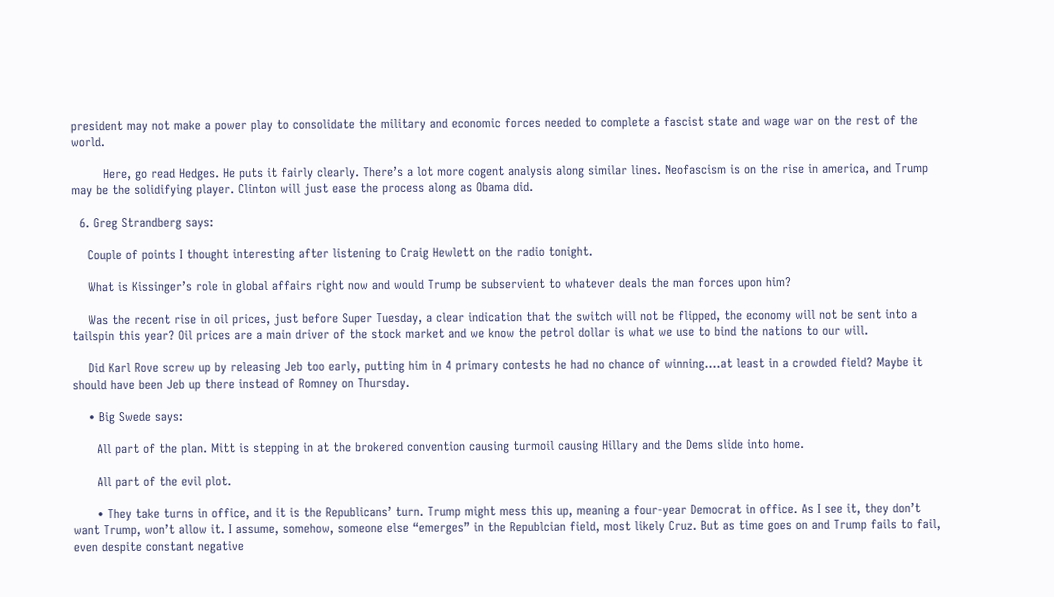president may not make a power play to consolidate the military and economic forces needed to complete a fascist state and wage war on the rest of the world.

        Here, go read Hedges. He puts it fairly clearly. There’s a lot more cogent analysis along similar lines. Neofascism is on the rise in america, and Trump may be the solidifying player. Clinton will just ease the process along as Obama did.

  6. Greg Strandberg says:

    Couple of points I thought interesting after listening to Craig Hewlett on the radio tonight.

    What is Kissinger’s role in global affairs right now and would Trump be subservient to whatever deals the man forces upon him?

    Was the recent rise in oil prices, just before Super Tuesday, a clear indication that the switch will not be flipped, the economy will not be sent into a tailspin this year? Oil prices are a main driver of the stock market and we know the petrol dollar is what we use to bind the nations to our will.

    Did Karl Rove screw up by releasing Jeb too early, putting him in 4 primary contests he had no chance of winning….at least in a crowded field? Maybe it should have been Jeb up there instead of Romney on Thursday.

    • Big Swede says:

      All part of the plan. Mitt is stepping in at the brokered convention causing turmoil causing Hillary and the Dems slide into home.

      All part of the evil plot.

      • They take turns in office, and it is the Republicans’ turn. Trump might mess this up, meaning a four-year Democrat in office. As I see it, they don’t want Trump, won’t allow it. I assume, somehow, someone else “emerges” in the Republcian field, most likely Cruz. But as time goes on and Trump fails to fail, even despite constant negative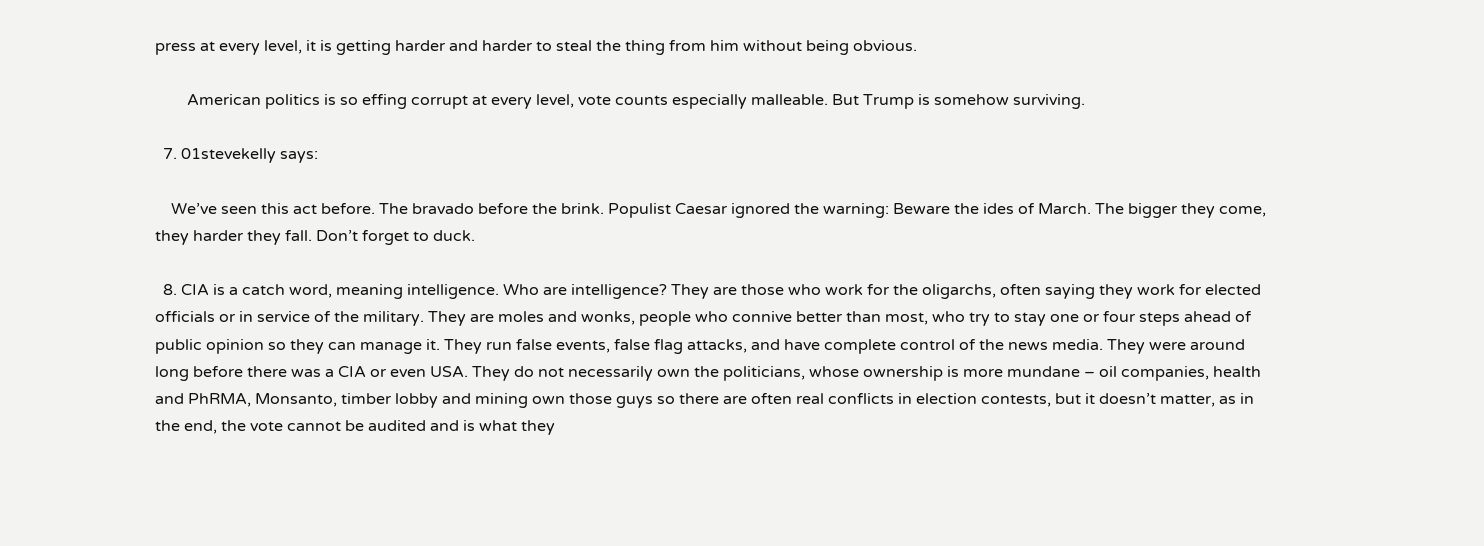press at every level, it is getting harder and harder to steal the thing from him without being obvious.

        American politics is so effing corrupt at every level, vote counts especially malleable. But Trump is somehow surviving.

  7. 01stevekelly says:

    We’ve seen this act before. The bravado before the brink. Populist Caesar ignored the warning: Beware the ides of March. The bigger they come, they harder they fall. Don’t forget to duck.

  8. CIA is a catch word, meaning intelligence. Who are intelligence? They are those who work for the oligarchs, often saying they work for elected officials or in service of the military. They are moles and wonks, people who connive better than most, who try to stay one or four steps ahead of public opinion so they can manage it. They run false events, false flag attacks, and have complete control of the news media. They were around long before there was a CIA or even USA. They do not necessarily own the politicians, whose ownership is more mundane – oil companies, health and PhRMA, Monsanto, timber lobby and mining own those guys so there are often real conflicts in election contests, but it doesn’t matter, as in the end, the vote cannot be audited and is what they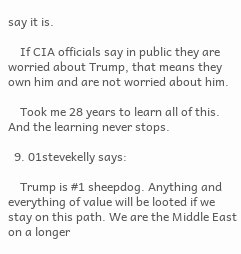say it is.

    If CIA officials say in public they are worried about Trump, that means they own him and are not worried about him.

    Took me 28 years to learn all of this. And the learning never stops.

  9. 01stevekelly says:

    Trump is #1 sheepdog. Anything and everything of value will be looted if we stay on this path. We are the Middle East on a longer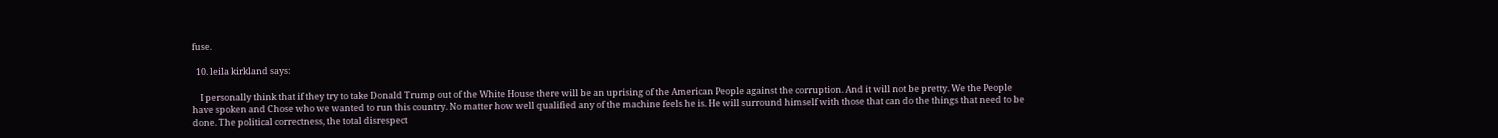fuse.

  10. leila kirkland says:

    I personally think that if they try to take Donald Trump out of the White House there will be an uprising of the American People against the corruption. And it will not be pretty. We the People have spoken and Chose who we wanted to run this country. No matter how well qualified any of the machine feels he is. He will surround himself with those that can do the things that need to be done. The political correctness, the total disrespect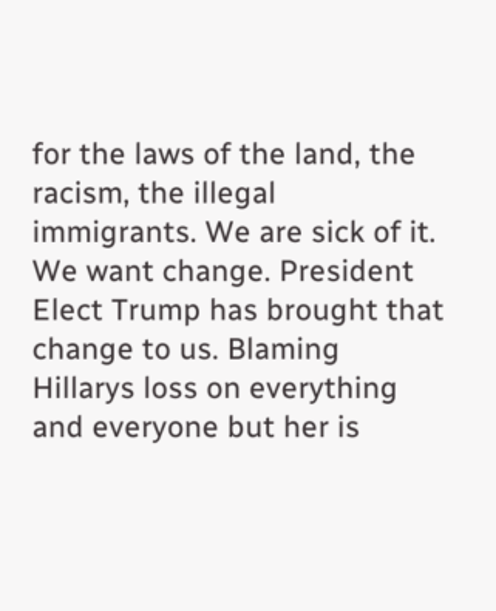for the laws of the land, the racism, the illegal immigrants. We are sick of it. We want change. President Elect Trump has brought that change to us. Blaming Hillarys loss on everything and everyone but her is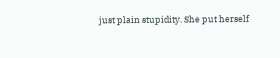just plain stupidity. She put herself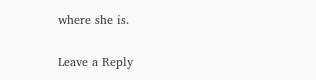where she is.

Leave a Reply